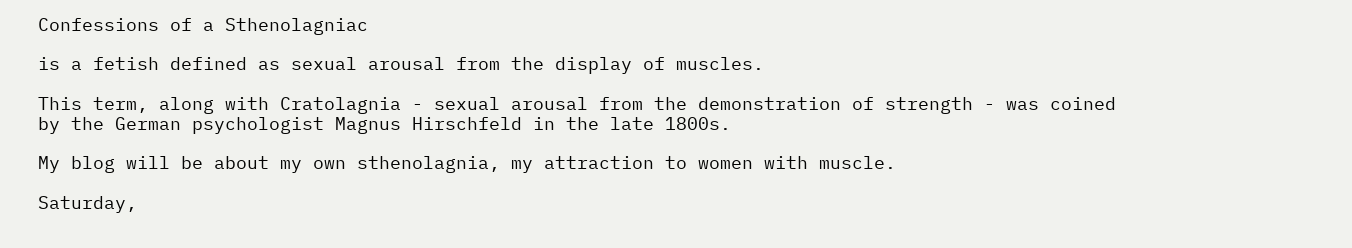Confessions of a Sthenolagniac

is a fetish defined as sexual arousal from the display of muscles.

This term, along with Cratolagnia - sexual arousal from the demonstration of strength - was coined by the German psychologist Magnus Hirschfeld in the late 1800s.

My blog will be about my own sthenolagnia, my attraction to women with muscle.

Saturday,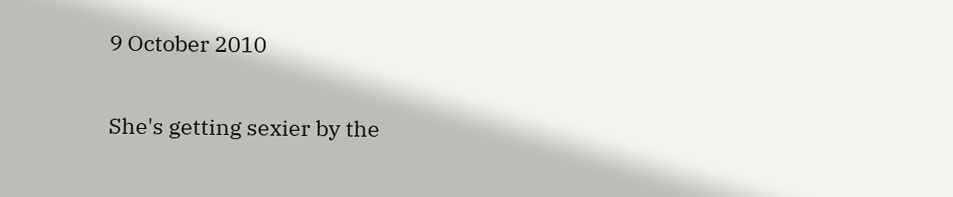9 October 2010

She's getting sexier by the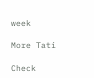week

More Tati

Check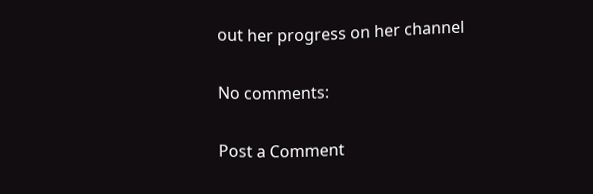out her progress on her channel

No comments:

Post a Comment